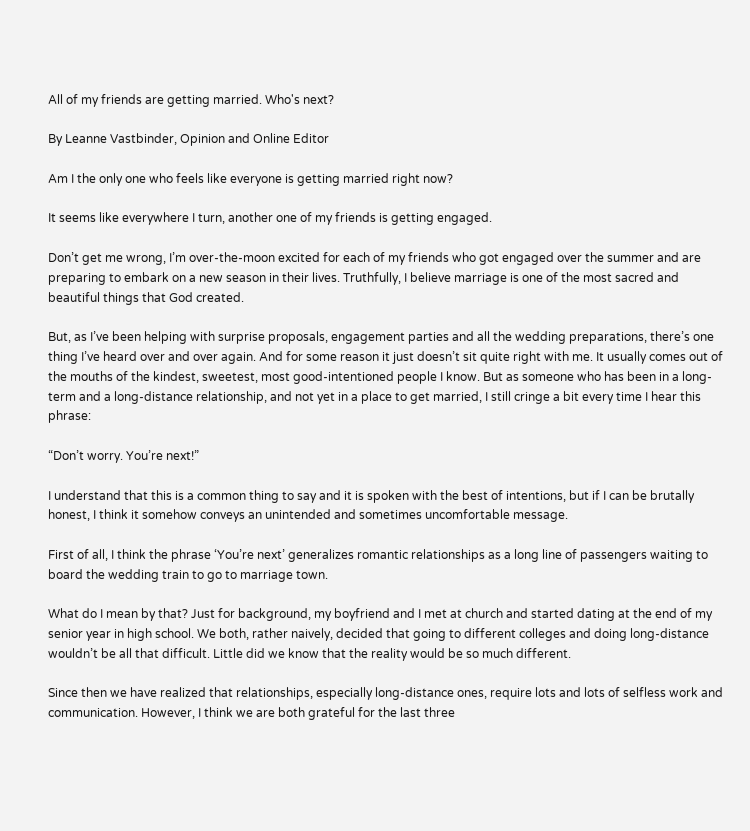All of my friends are getting married. Who's next?

By Leanne Vastbinder, Opinion and Online Editor

Am I the only one who feels like everyone is getting married right now?

It seems like everywhere I turn, another one of my friends is getting engaged.

Don’t get me wrong, I’m over-the-moon excited for each of my friends who got engaged over the summer and are preparing to embark on a new season in their lives. Truthfully, I believe marriage is one of the most sacred and beautiful things that God created.

But, as I’ve been helping with surprise proposals, engagement parties and all the wedding preparations, there’s one thing I’ve heard over and over again. And for some reason it just doesn’t sit quite right with me. It usually comes out of the mouths of the kindest, sweetest, most good-intentioned people I know. But as someone who has been in a long-term and a long-distance relationship, and not yet in a place to get married, I still cringe a bit every time I hear this phrase:

“Don’t worry. You’re next!”

I understand that this is a common thing to say and it is spoken with the best of intentions, but if I can be brutally honest, I think it somehow conveys an unintended and sometimes uncomfortable message.

First of all, I think the phrase ‘You’re next’ generalizes romantic relationships as a long line of passengers waiting to board the wedding train to go to marriage town.

What do I mean by that? Just for background, my boyfriend and I met at church and started dating at the end of my senior year in high school. We both, rather naively, decided that going to different colleges and doing long-distance wouldn’t be all that difficult. Little did we know that the reality would be so much different.

Since then we have realized that relationships, especially long-distance ones, require lots and lots of selfless work and communication. However, I think we are both grateful for the last three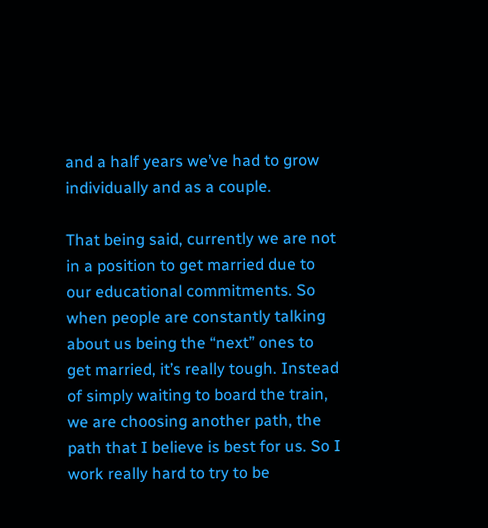and a half years we’ve had to grow individually and as a couple.

That being said, currently we are not in a position to get married due to our educational commitments. So when people are constantly talking about us being the “next” ones to get married, it’s really tough. Instead of simply waiting to board the train, we are choosing another path, the path that I believe is best for us. So I work really hard to try to be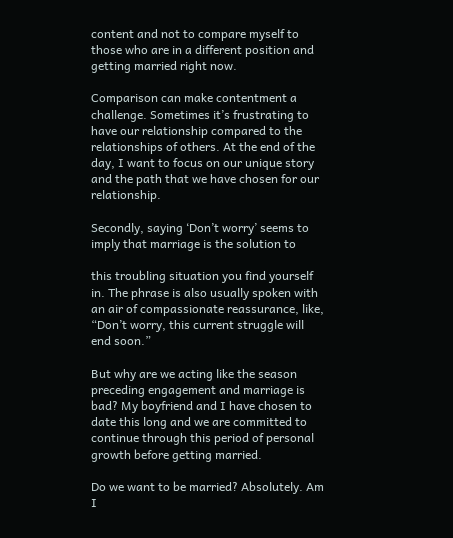content and not to compare myself to those who are in a different position and getting married right now.

Comparison can make contentment a challenge. Sometimes it’s frustrating to have our relationship compared to the relationships of others. At the end of the day, I want to focus on our unique story and the path that we have chosen for our relationship.

Secondly, saying ‘Don’t worry’ seems to imply that marriage is the solution to

this troubling situation you find yourself in. The phrase is also usually spoken with an air of compassionate reassurance, like, “Don’t worry, this current struggle will end soon.”

But why are we acting like the season preceding engagement and marriage is bad? My boyfriend and I have chosen to date this long and we are committed to continue through this period of personal growth before getting married.

Do we want to be married? Absolutely. Am I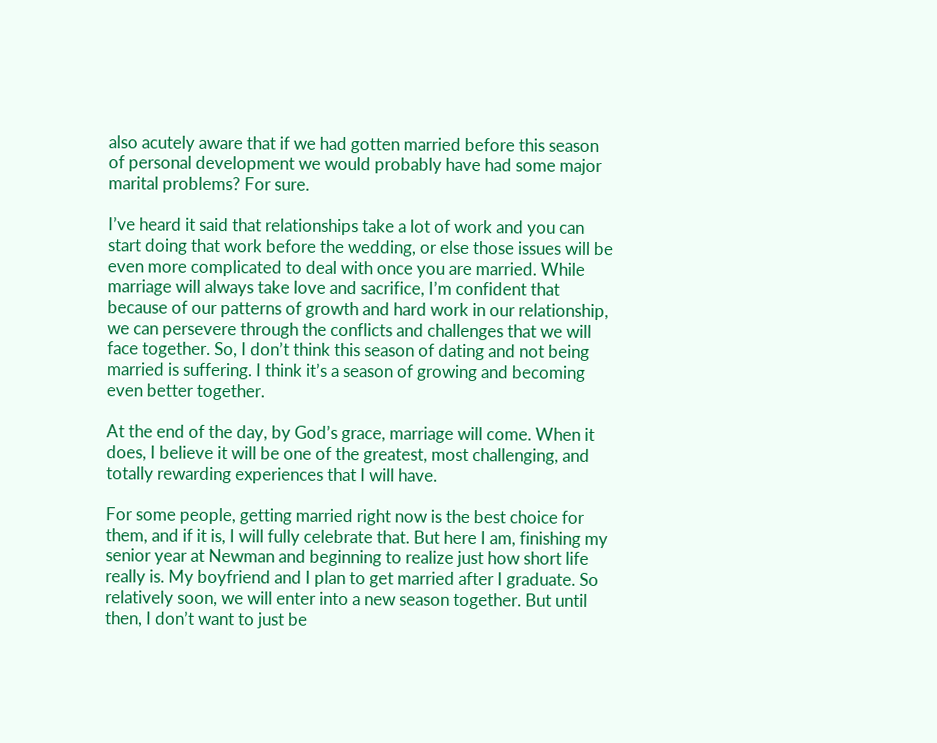also acutely aware that if we had gotten married before this season of personal development we would probably have had some major marital problems? For sure.

I’ve heard it said that relationships take a lot of work and you can start doing that work before the wedding, or else those issues will be even more complicated to deal with once you are married. While marriage will always take love and sacrifice, I’m confident that because of our patterns of growth and hard work in our relationship, we can persevere through the conflicts and challenges that we will face together. So, I don’t think this season of dating and not being married is suffering. I think it’s a season of growing and becoming even better together.

At the end of the day, by God’s grace, marriage will come. When it does, I believe it will be one of the greatest, most challenging, and totally rewarding experiences that I will have.

For some people, getting married right now is the best choice for them, and if it is, I will fully celebrate that. But here I am, finishing my senior year at Newman and beginning to realize just how short life really is. My boyfriend and I plan to get married after I graduate. So relatively soon, we will enter into a new season together. But until then, I don’t want to just be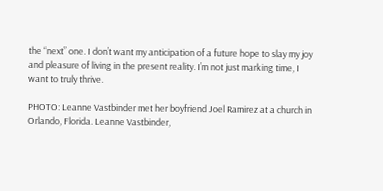the “next” one. I don’t want my anticipation of a future hope to slay my joy and pleasure of living in the present reality. I’m not just marking time, I want to truly thrive.

PHOTO: Leanne Vastbinder met her boyfriend Joel Ramirez at a church in Orlando, Florida. Leanne Vastbinder,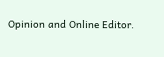Opinion and Online Editor.